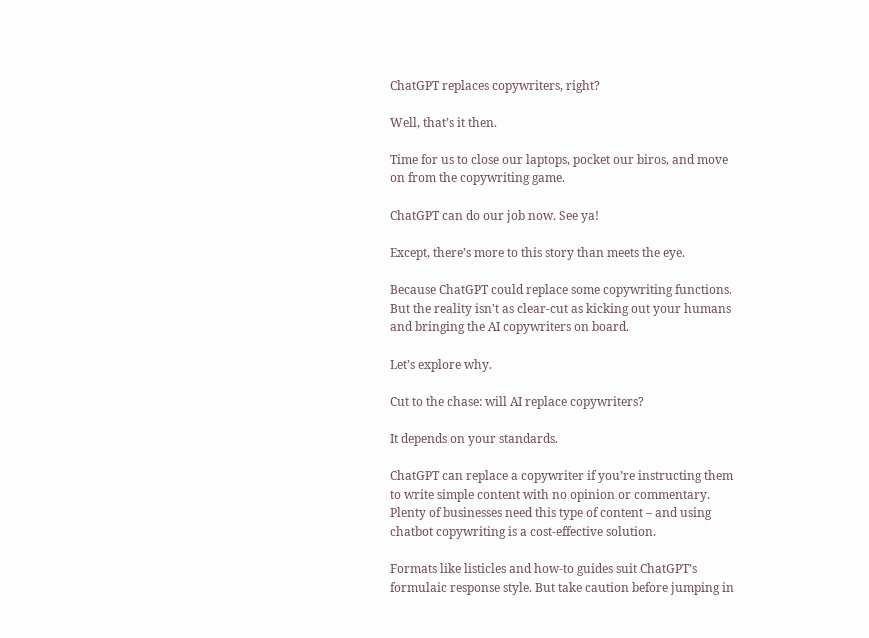ChatGPT replaces copywriters, right?

Well, that’s it then.

Time for us to close our laptops, pocket our biros, and move on from the copywriting game.

ChatGPT can do our job now. See ya!

Except, there’s more to this story than meets the eye.

Because ChatGPT could replace some copywriting functions. But the reality isn't as clear-cut as kicking out your humans and bringing the AI copywriters on board.

Let’s explore why.

Cut to the chase: will AI replace copywriters?

It depends on your standards.

ChatGPT can replace a copywriter if you’re instructing them to write simple content with no opinion or commentary. Plenty of businesses need this type of content – and using chatbot copywriting is a cost-effective solution.

Formats like listicles and how-to guides suit ChatGPT’s formulaic response style. But take caution before jumping in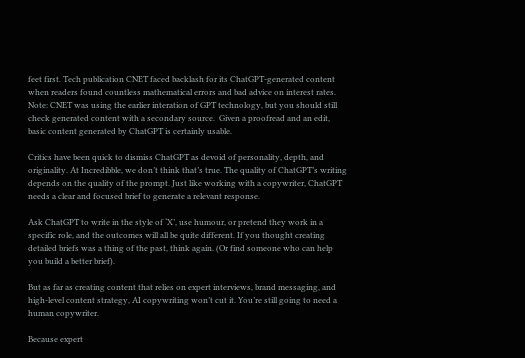feet first. Tech publication CNET faced backlash for its ChatGPT-generated content when readers found countless mathematical errors and bad advice on interest rates. Note: CNET was using the earlier interation of GPT technology, but you should still check generated content with a secondary source.  Given a proofread and an edit, basic content generated by ChatGPT is certainly usable.

Critics have been quick to dismiss ChatGPT as devoid of personality, depth, and originality. At Incredibble, we don’t think that’s true. The quality of ChatGPT’s writing depends on the quality of the prompt. Just like working with a copywriter, ChatGPT needs a clear and focused brief to generate a relevant response.

Ask ChatGPT to write in the style of ‘X’, use humour, or pretend they work in a specific role, and the outcomes will all be quite different. If you thought creating detailed briefs was a thing of the past, think again. (Or find someone who can help you build a better brief).

But as far as creating content that relies on expert interviews, brand messaging, and high-level content strategy, AI copywriting won’t cut it. You’re still going to need a human copywriter.

Because expert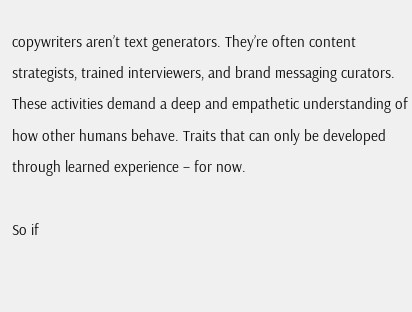copywriters aren’t text generators. They’re often content strategists, trained interviewers, and brand messaging curators. These activities demand a deep and empathetic understanding of how other humans behave. Traits that can only be developed through learned experience – for now.

So if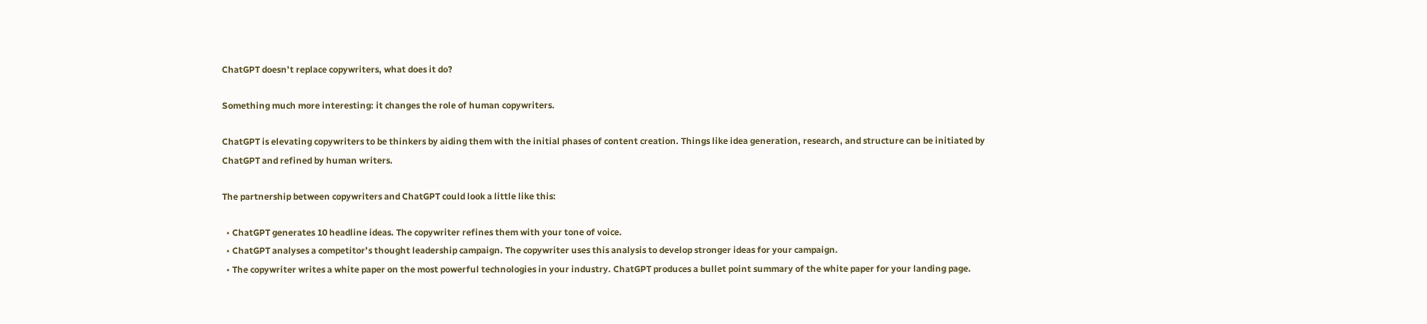ChatGPT doesn’t replace copywriters, what does it do?

Something much more interesting: it changes the role of human copywriters.

ChatGPT is elevating copywriters to be thinkers by aiding them with the initial phases of content creation. Things like idea generation, research, and structure can be initiated by ChatGPT and refined by human writers.

The partnership between copywriters and ChatGPT could look a little like this:

  • ChatGPT generates 10 headline ideas. The copywriter refines them with your tone of voice.
  • ChatGPT analyses a competitor’s thought leadership campaign. The copywriter uses this analysis to develop stronger ideas for your campaign.
  • The copywriter writes a white paper on the most powerful technologies in your industry. ChatGPT produces a bullet point summary of the white paper for your landing page.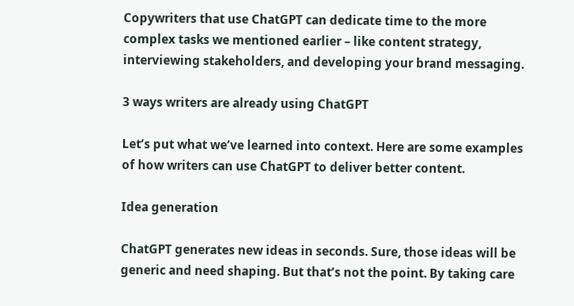Copywriters that use ChatGPT can dedicate time to the more complex tasks we mentioned earlier – like content strategy, interviewing stakeholders, and developing your brand messaging.

3 ways writers are already using ChatGPT

Let’s put what we’ve learned into context. Here are some examples of how writers can use ChatGPT to deliver better content.

Idea generation

ChatGPT generates new ideas in seconds. Sure, those ideas will be generic and need shaping. But that’s not the point. By taking care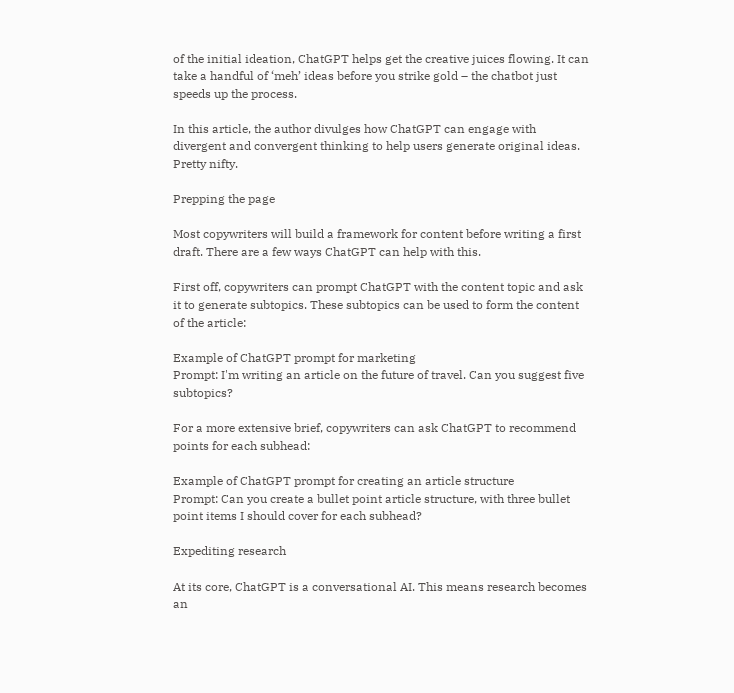of the initial ideation, ChatGPT helps get the creative juices flowing. It can take a handful of ‘meh’ ideas before you strike gold – the chatbot just speeds up the process.

In this article, the author divulges how ChatGPT can engage with divergent and convergent thinking to help users generate original ideas. Pretty nifty.

Prepping the page

Most copywriters will build a framework for content before writing a first draft. There are a few ways ChatGPT can help with this.

First off, copywriters can prompt ChatGPT with the content topic and ask it to generate subtopics. These subtopics can be used to form the content of the article:

Example of ChatGPT prompt for marketing
Prompt: I'm writing an article on the future of travel. Can you suggest five subtopics?

For a more extensive brief, copywriters can ask ChatGPT to recommend points for each subhead:

Example of ChatGPT prompt for creating an article structure
Prompt: Can you create a bullet point article structure, with three bullet point items I should cover for each subhead?

Expediting research

At its core, ChatGPT is a conversational AI. This means research becomes an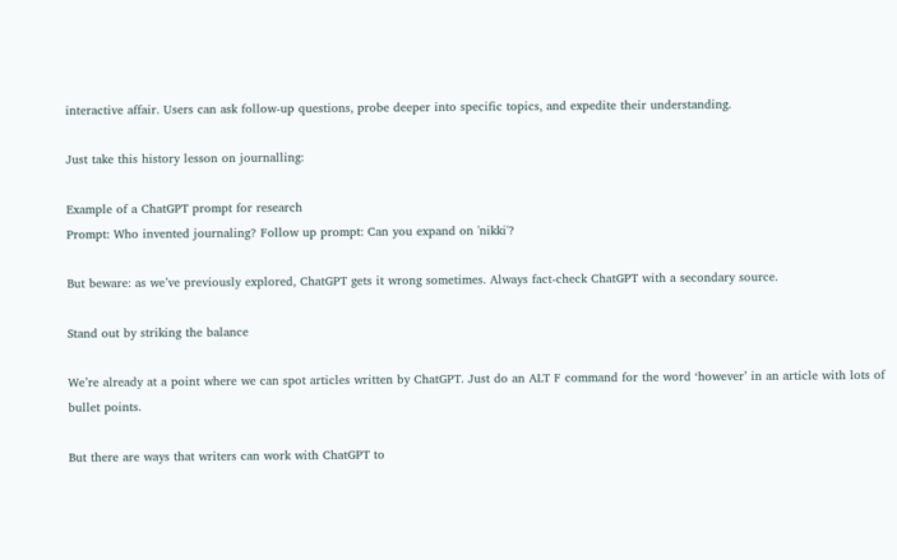interactive affair. Users can ask follow-up questions, probe deeper into specific topics, and expedite their understanding.

Just take this history lesson on journalling:

Example of a ChatGPT prompt for research
Prompt: Who invented journaling? Follow up prompt: Can you expand on 'nikki'?

But beware: as we’ve previously explored, ChatGPT gets it wrong sometimes. Always fact-check ChatGPT with a secondary source.

Stand out by striking the balance

We’re already at a point where we can spot articles written by ChatGPT. Just do an ALT F command for the word ‘however’ in an article with lots of bullet points.

But there are ways that writers can work with ChatGPT to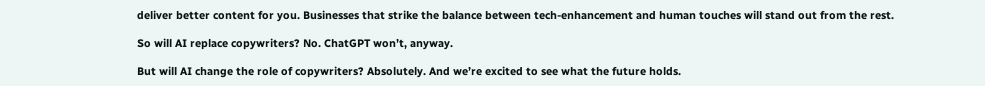deliver better content for you. Businesses that strike the balance between tech-enhancement and human touches will stand out from the rest.

So will AI replace copywriters? No. ChatGPT won’t, anyway.

But will AI change the role of copywriters? Absolutely. And we’re excited to see what the future holds.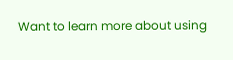Want to learn more about using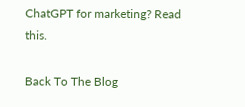ChatGPT for marketing? Read this.

Back To The Blog